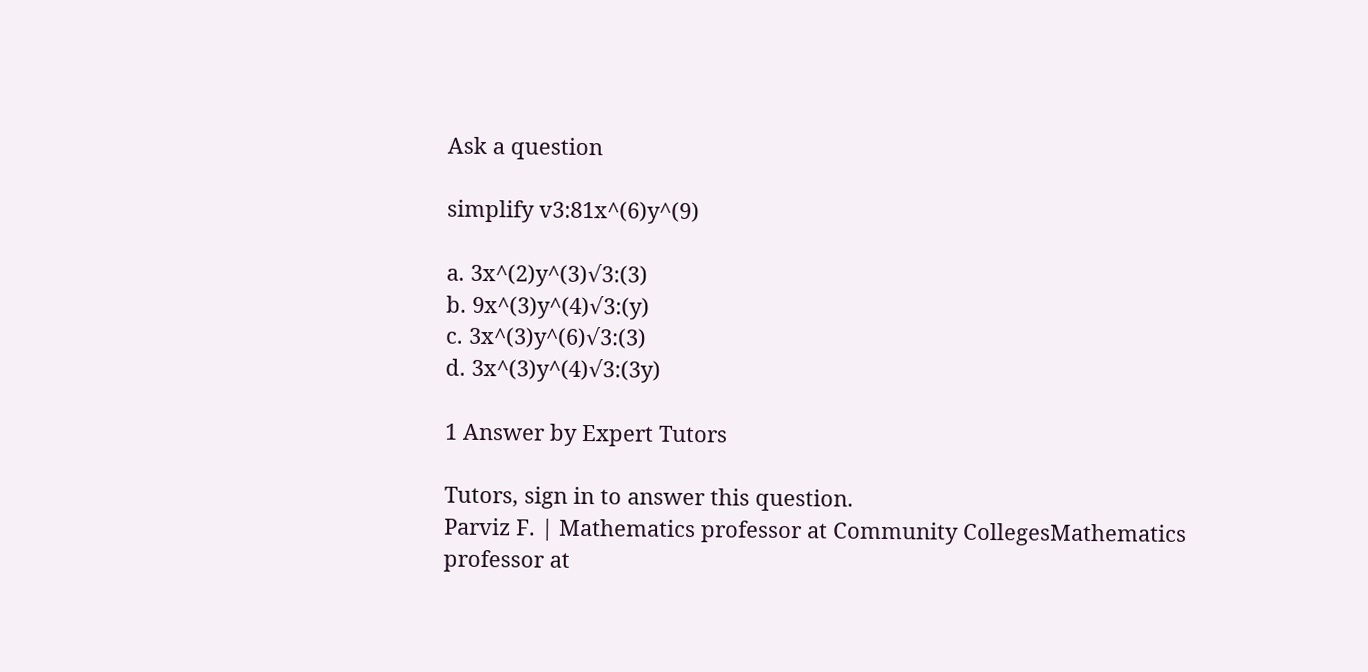Ask a question

simplify v3:81x^(6)y^(9)

a. 3x^(2)y^(3)√3:(3)
b. 9x^(3)y^(4)√3:(y)
c. 3x^(3)y^(6)√3:(3)
d. 3x^(3)y^(4)√3:(3y)

1 Answer by Expert Tutors

Tutors, sign in to answer this question.
Parviz F. | Mathematics professor at Community CollegesMathematics professor at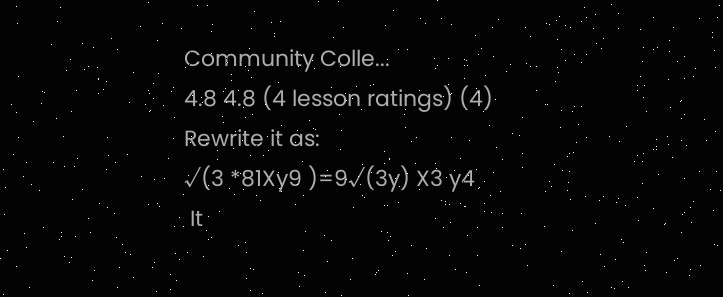Community Colle...
4.8 4.8 (4 lesson ratings) (4)
Rewrite it as:
√(3 *81Xy9 )=9√(3y) X3 y4
 It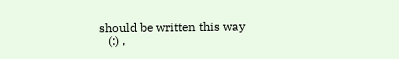should be written this way
   (:) ,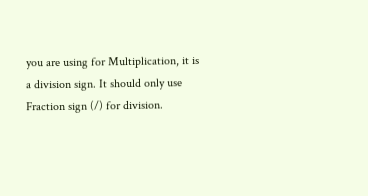you are using for Multiplication, it is a division sign. It should only use Fraction sign (/) for division.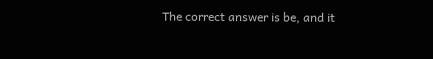The correct answer is be, and it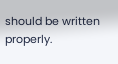should be written properly.